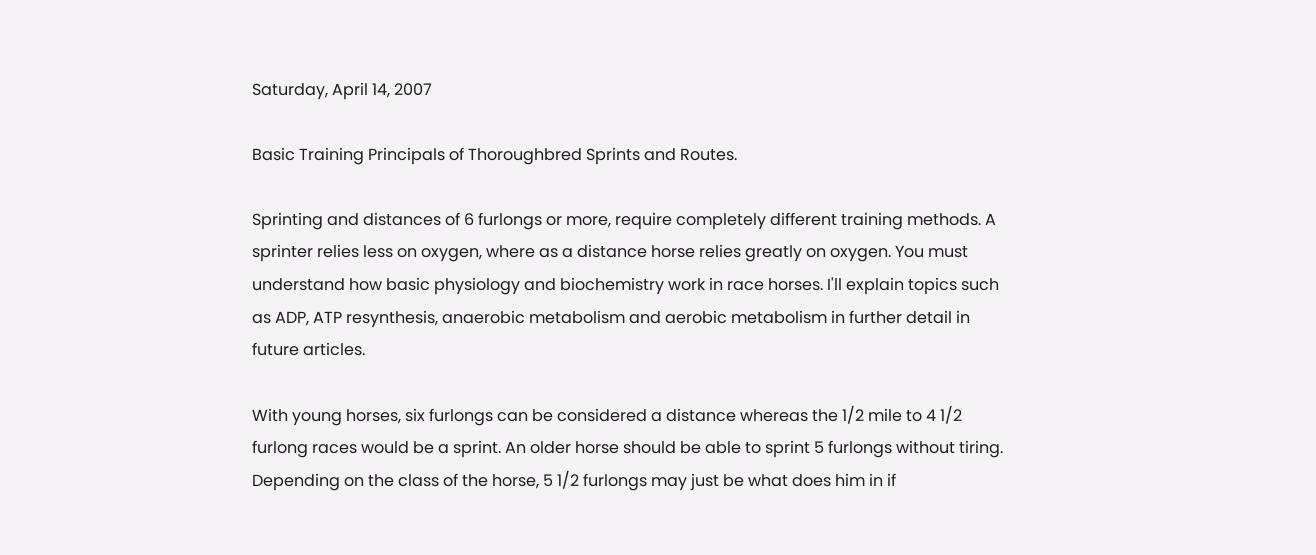Saturday, April 14, 2007

Basic Training Principals of Thoroughbred Sprints and Routes.

Sprinting and distances of 6 furlongs or more, require completely different training methods. A sprinter relies less on oxygen, where as a distance horse relies greatly on oxygen. You must understand how basic physiology and biochemistry work in race horses. I'll explain topics such as ADP, ATP resynthesis, anaerobic metabolism and aerobic metabolism in further detail in future articles.

With young horses, six furlongs can be considered a distance whereas the 1/2 mile to 4 1/2 furlong races would be a sprint. An older horse should be able to sprint 5 furlongs without tiring. Depending on the class of the horse, 5 1/2 furlongs may just be what does him in if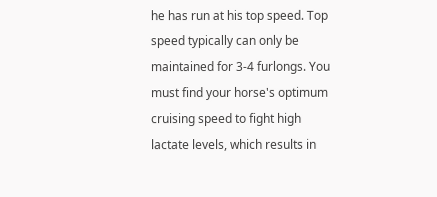he has run at his top speed. Top speed typically can only be maintained for 3-4 furlongs. You must find your horse's optimum cruising speed to fight high lactate levels, which results in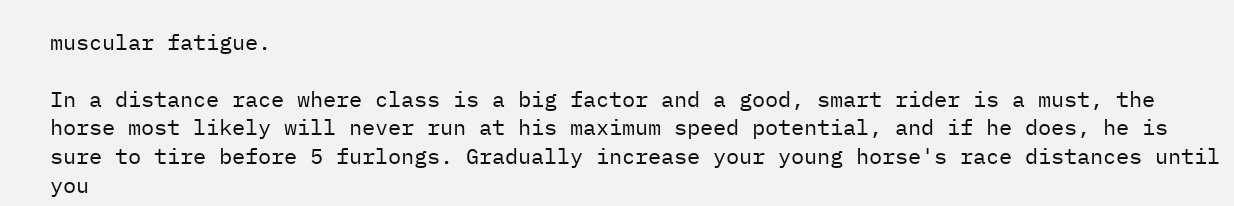muscular fatigue.

In a distance race where class is a big factor and a good, smart rider is a must, the horse most likely will never run at his maximum speed potential, and if he does, he is sure to tire before 5 furlongs. Gradually increase your young horse's race distances until you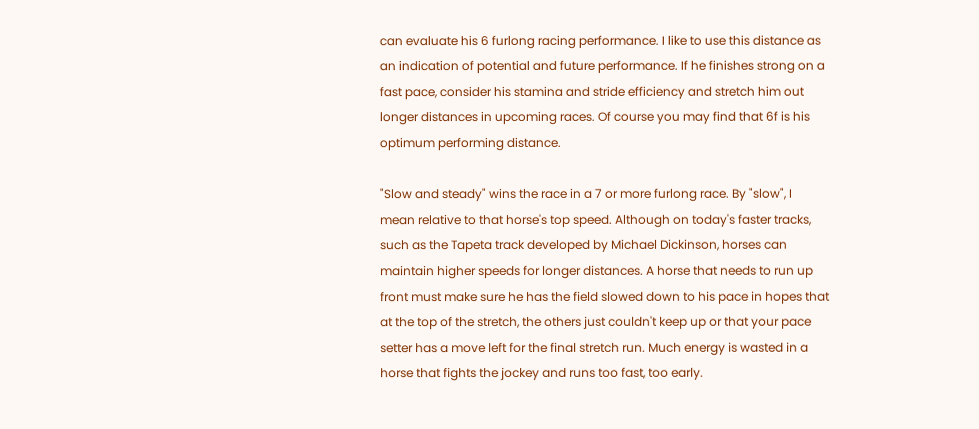can evaluate his 6 furlong racing performance. I like to use this distance as an indication of potential and future performance. If he finishes strong on a fast pace, consider his stamina and stride efficiency and stretch him out longer distances in upcoming races. Of course you may find that 6f is his optimum performing distance.

"Slow and steady" wins the race in a 7 or more furlong race. By "slow", I mean relative to that horse's top speed. Although on today's faster tracks, such as the Tapeta track developed by Michael Dickinson, horses can maintain higher speeds for longer distances. A horse that needs to run up front must make sure he has the field slowed down to his pace in hopes that at the top of the stretch, the others just couldn't keep up or that your pace setter has a move left for the final stretch run. Much energy is wasted in a horse that fights the jockey and runs too fast, too early.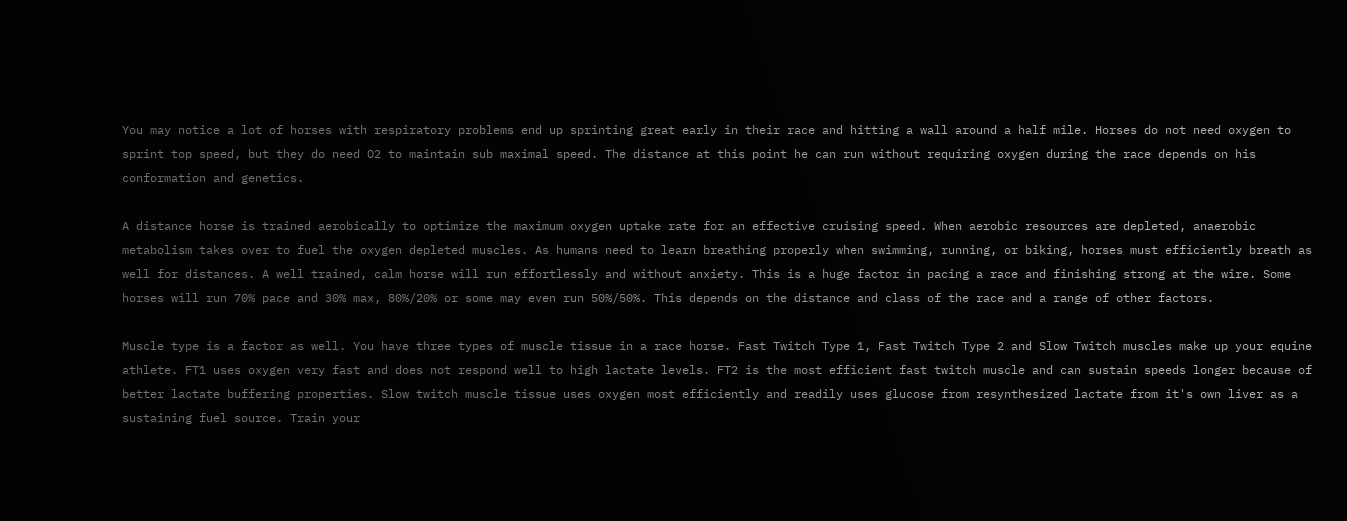You may notice a lot of horses with respiratory problems end up sprinting great early in their race and hitting a wall around a half mile. Horses do not need oxygen to sprint top speed, but they do need O2 to maintain sub maximal speed. The distance at this point he can run without requiring oxygen during the race depends on his conformation and genetics.

A distance horse is trained aerobically to optimize the maximum oxygen uptake rate for an effective cruising speed. When aerobic resources are depleted, anaerobic metabolism takes over to fuel the oxygen depleted muscles. As humans need to learn breathing properly when swimming, running, or biking, horses must efficiently breath as well for distances. A well trained, calm horse will run effortlessly and without anxiety. This is a huge factor in pacing a race and finishing strong at the wire. Some horses will run 70% pace and 30% max, 80%/20% or some may even run 50%/50%. This depends on the distance and class of the race and a range of other factors.

Muscle type is a factor as well. You have three types of muscle tissue in a race horse. Fast Twitch Type 1, Fast Twitch Type 2 and Slow Twitch muscles make up your equine athlete. FT1 uses oxygen very fast and does not respond well to high lactate levels. FT2 is the most efficient fast twitch muscle and can sustain speeds longer because of better lactate buffering properties. Slow twitch muscle tissue uses oxygen most efficiently and readily uses glucose from resynthesized lactate from it's own liver as a sustaining fuel source. Train your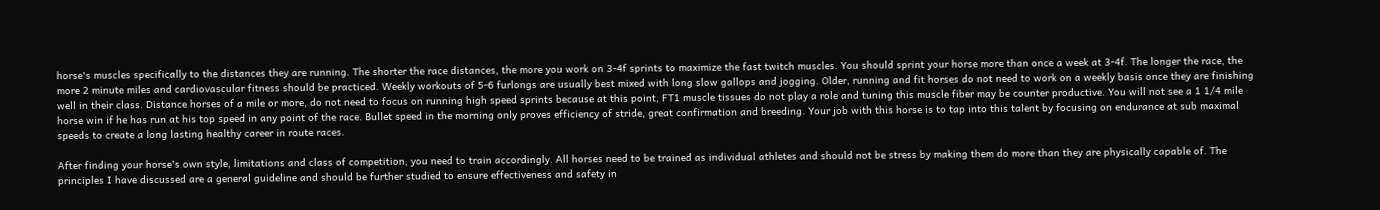horse's muscles specifically to the distances they are running. The shorter the race distances, the more you work on 3-4f sprints to maximize the fast twitch muscles. You should sprint your horse more than once a week at 3-4f. The longer the race, the more 2 minute miles and cardiovascular fitness should be practiced. Weekly workouts of 5-6 furlongs are usually best mixed with long slow gallops and jogging. Older, running and fit horses do not need to work on a weekly basis once they are finishing well in their class. Distance horses of a mile or more, do not need to focus on running high speed sprints because at this point, FT1 muscle tissues do not play a role and tuning this muscle fiber may be counter productive. You will not see a 1 1/4 mile horse win if he has run at his top speed in any point of the race. Bullet speed in the morning only proves efficiency of stride, great confirmation and breeding. Your job with this horse is to tap into this talent by focusing on endurance at sub maximal speeds to create a long lasting healthy career in route races.

After finding your horse's own style, limitations and class of competition, you need to train accordingly. All horses need to be trained as individual athletes and should not be stress by making them do more than they are physically capable of. The principles I have discussed are a general guideline and should be further studied to ensure effectiveness and safety in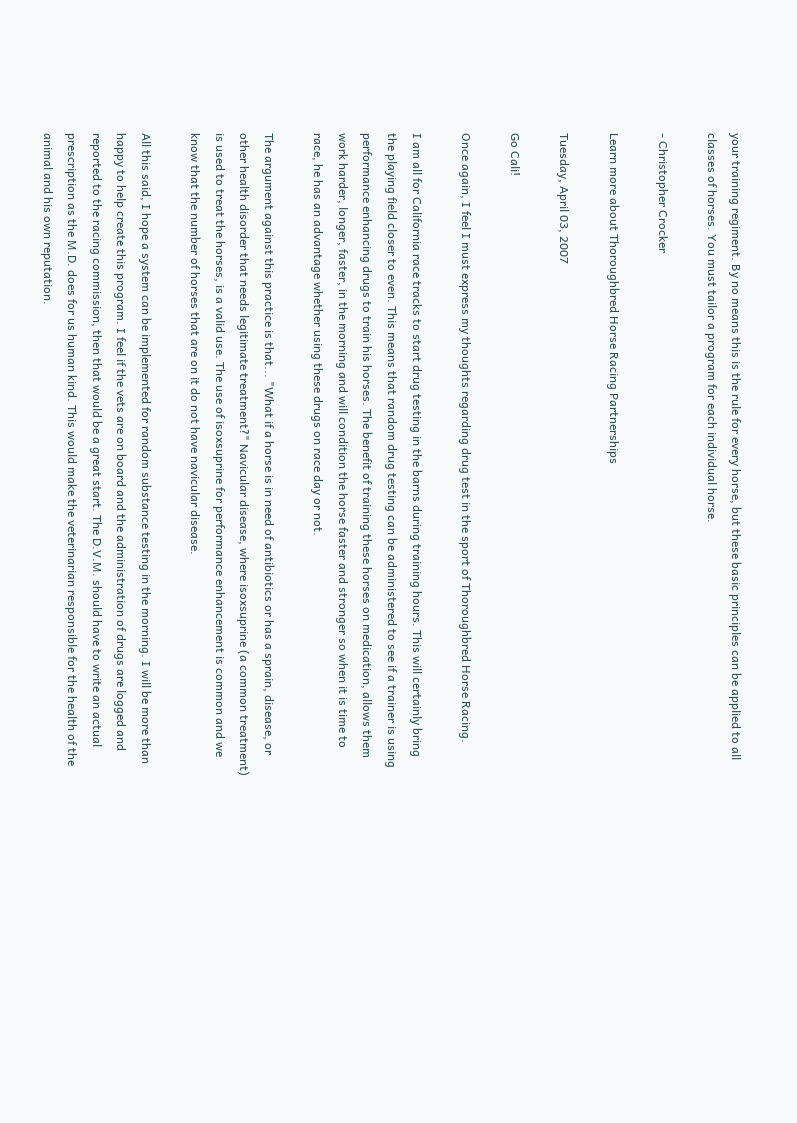your training regiment. By no means this is the rule for every horse, but these basic principles can be applied to all classes of horses. You must tailor a program for each individual horse.

- Christopher Crocker

Learn more about Thoroughbred Horse Racing Partnerships

Tuesday, April 03, 2007

Go Cali!

Once again, I feel I must express my thoughts regarding drug test in the sport of Thoroughbred Horse Racing.

I am all for California race tracks to start drug testing in the barns during training hours. This will certainly bring the playing field closer to even. This means that random drug testing can be administered to see if a trainer is using performance enhancing drugs to train his horses. The benefit of training these horses on medication, allows them work harder, longer, faster, in the morning and will condition the horse faster and stronger so when it is time to race, he has an advantage whether using these drugs on race day or not.

The argument against this practice is that... "What if a horse is in need of antibiotics or has a sprain, disease, or other health disorder that needs legitimate treatment?" Navicular disease, where isoxsuprine (a common treatment) is used to treat the horses, is a valid use. The use of isoxsuprine for performance enhancement is common and we know that the number of horses that are on it do not have navicular disease.

All this said, I hope a system can be implemented for random substance testing in the morning. I will be more than happy to help create this program. I feel if the vets are on board and the administration of drugs are logged and reported to the racing commission, then that would be a great start. The D.V.M. should have to write an actual prescription as the M.D. does for us human kind. This would make the veterinarian responsible for the health of the animal and his own reputation.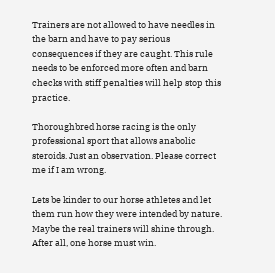Trainers are not allowed to have needles in the barn and have to pay serious consequences if they are caught. This rule needs to be enforced more often and barn checks with stiff penalties will help stop this practice.

Thoroughbred horse racing is the only professional sport that allows anabolic steroids. Just an observation. Please correct me if I am wrong.

Lets be kinder to our horse athletes and let them run how they were intended by nature. Maybe the real trainers will shine through. After all, one horse must win.